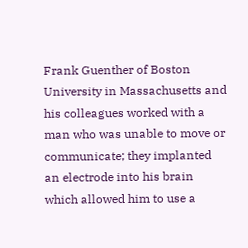Frank Guenther of Boston University in Massachusetts and his colleagues worked with a man who was unable to move or communicate; they implanted an electrode into his brain which allowed him to use a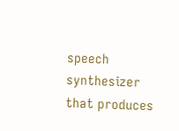speech synthesizer that produces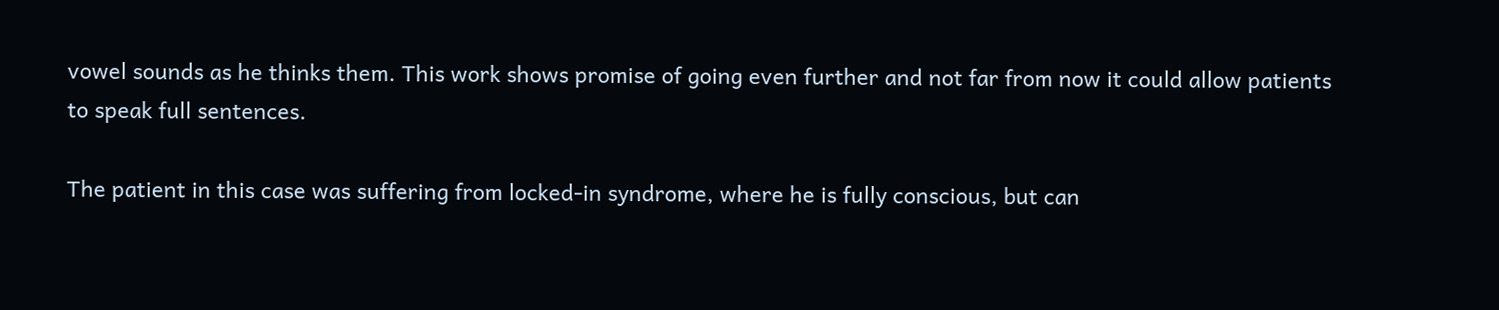vowel sounds as he thinks them. This work shows promise of going even further and not far from now it could allow patients to speak full sentences.

The patient in this case was suffering from locked-in syndrome, where he is fully conscious, but can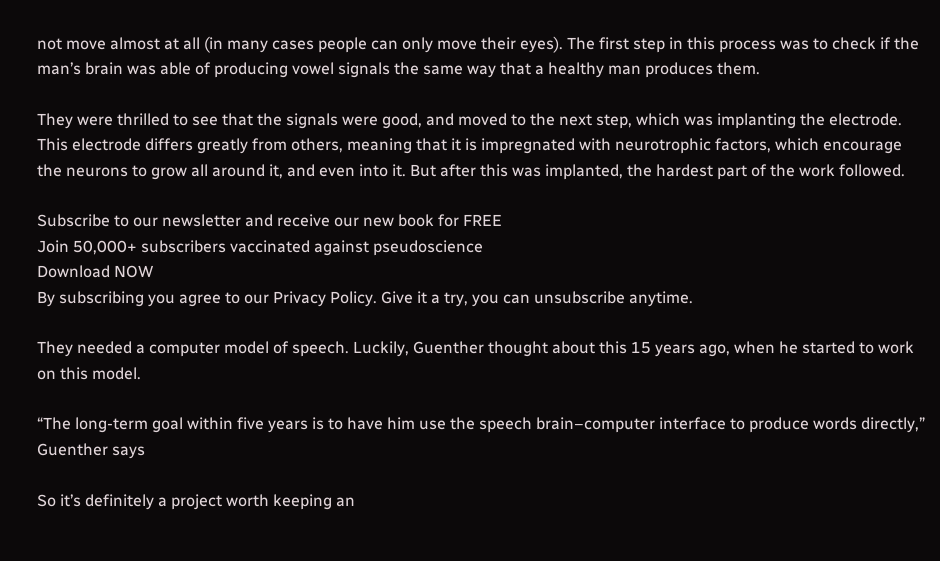not move almost at all (in many cases people can only move their eyes). The first step in this process was to check if the man’s brain was able of producing vowel signals the same way that a healthy man produces them.

They were thrilled to see that the signals were good, and moved to the next step, which was implanting the electrode. This electrode differs greatly from others, meaning that it is impregnated with neurotrophic factors, which encourage the neurons to grow all around it, and even into it. But after this was implanted, the hardest part of the work followed.

Subscribe to our newsletter and receive our new book for FREE
Join 50,000+ subscribers vaccinated against pseudoscience
Download NOW
By subscribing you agree to our Privacy Policy. Give it a try, you can unsubscribe anytime.

They needed a computer model of speech. Luckily, Guenther thought about this 15 years ago, when he started to work on this model.

“The long-term goal within five years is to have him use the speech brain–computer interface to produce words directly,” Guenther says

So it’s definitely a project worth keeping an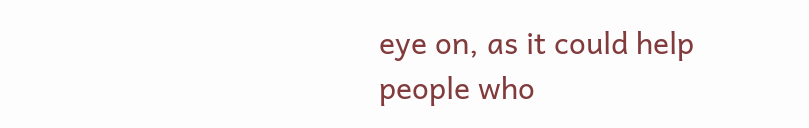eye on, as it could help people who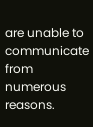are unable to communicate from numerous reasons.